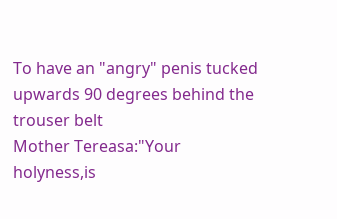To have an "angry" penis tucked upwards 90 degrees behind the trouser belt
Mother Tereasa:"Your holyness,is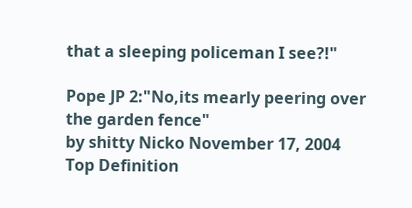that a sleeping policeman I see?!"

Pope JP 2:"No,its mearly peering over the garden fence"
by shitty Nicko November 17, 2004
Top Definition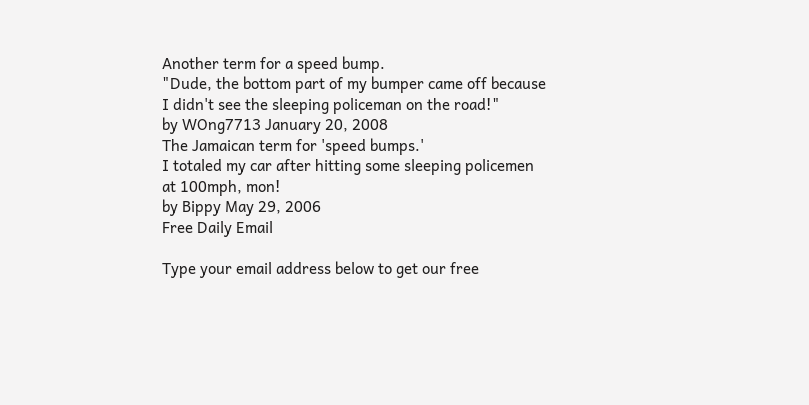Another term for a speed bump.
"Dude, the bottom part of my bumper came off because I didn't see the sleeping policeman on the road!"
by WOng7713 January 20, 2008
The Jamaican term for 'speed bumps.'
I totaled my car after hitting some sleeping policemen at 100mph, mon!
by Bippy May 29, 2006
Free Daily Email

Type your email address below to get our free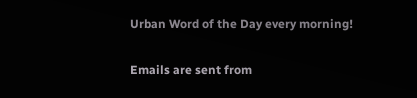Urban Word of the Day every morning!

Emails are sent from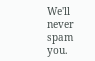We'll never spam you.